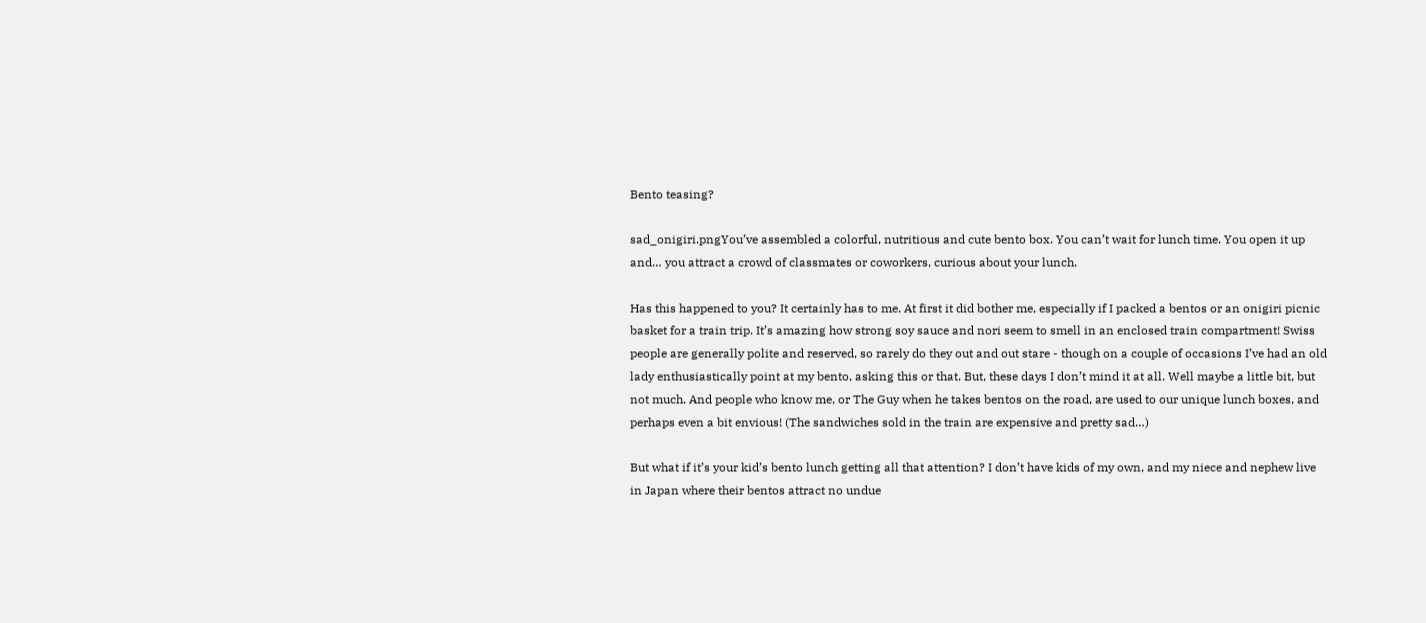Bento teasing?

sad_onigiri.pngYou’ve assembled a colorful, nutritious and cute bento box. You can’t wait for lunch time. You open it up and… you attract a crowd of classmates or coworkers, curious about your lunch.

Has this happened to you? It certainly has to me. At first it did bother me, especially if I packed a bentos or an onigiri picnic basket for a train trip. It’s amazing how strong soy sauce and nori seem to smell in an enclosed train compartment! Swiss people are generally polite and reserved, so rarely do they out and out stare - though on a couple of occasions I’ve had an old lady enthusiastically point at my bento, asking this or that. But, these days I don’t mind it at all. Well maybe a little bit, but not much. And people who know me, or The Guy when he takes bentos on the road, are used to our unique lunch boxes, and perhaps even a bit envious! (The sandwiches sold in the train are expensive and pretty sad…)

But what if it’s your kid’s bento lunch getting all that attention? I don’t have kids of my own, and my niece and nephew live in Japan where their bentos attract no undue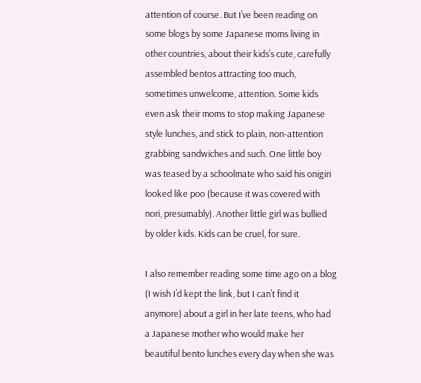attention of course. But I’ve been reading on some blogs by some Japanese moms living in other countries, about their kids’s cute, carefully assembled bentos attracting too much, sometimes unwelcome, attention. Some kids even ask their moms to stop making Japanese style lunches, and stick to plain, non-attention grabbing sandwiches and such. One little boy was teased by a schoolmate who said his onigiri looked like poo (because it was covered with nori, presumably). Another little girl was bullied by older kids. Kids can be cruel, for sure.

I also remember reading some time ago on a blog (I wish I’d kept the link, but I can’t find it anymore) about a girl in her late teens, who had a Japanese mother who would make her beautiful bento lunches every day when she was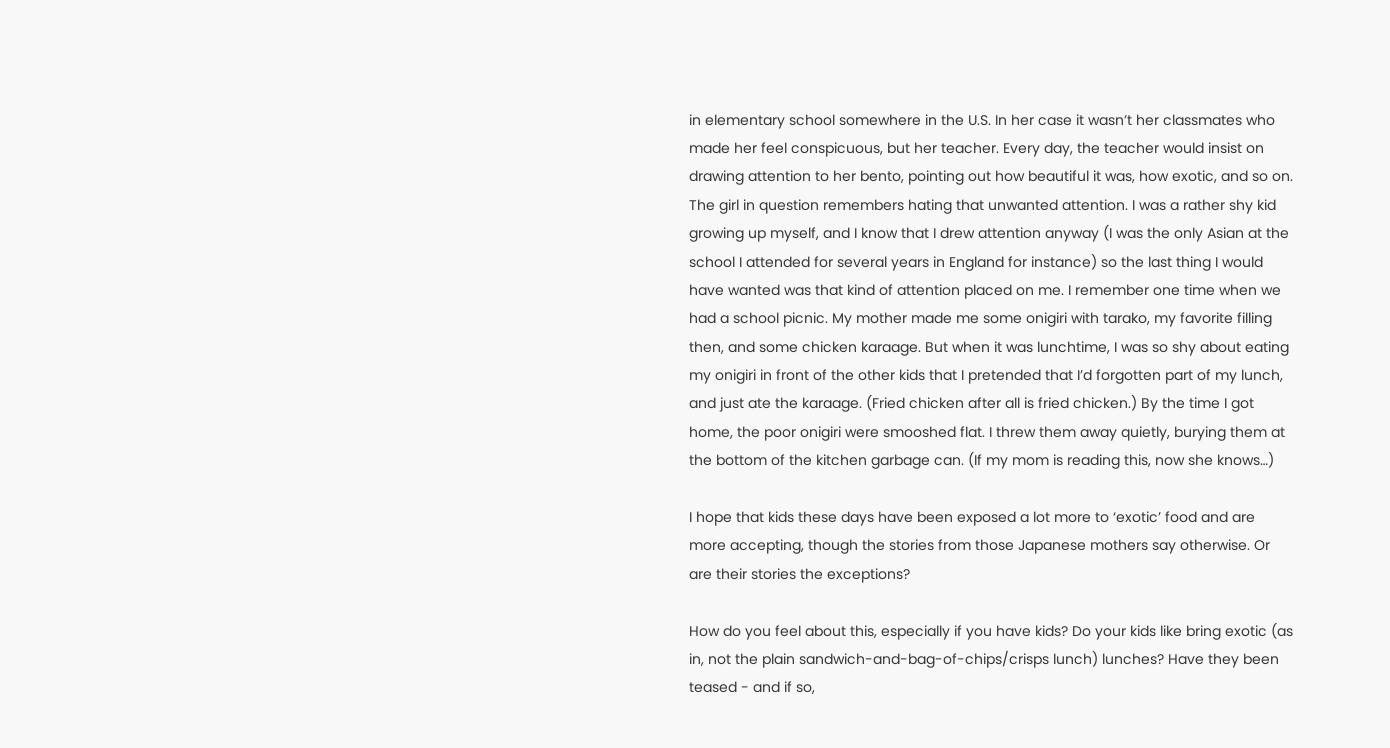in elementary school somewhere in the U.S. In her case it wasn’t her classmates who made her feel conspicuous, but her teacher. Every day, the teacher would insist on drawing attention to her bento, pointing out how beautiful it was, how exotic, and so on. The girl in question remembers hating that unwanted attention. I was a rather shy kid growing up myself, and I know that I drew attention anyway (I was the only Asian at the school I attended for several years in England for instance) so the last thing I would have wanted was that kind of attention placed on me. I remember one time when we had a school picnic. My mother made me some onigiri with tarako, my favorite filling then, and some chicken karaage. But when it was lunchtime, I was so shy about eating my onigiri in front of the other kids that I pretended that I’d forgotten part of my lunch, and just ate the karaage. (Fried chicken after all is fried chicken.) By the time I got home, the poor onigiri were smooshed flat. I threw them away quietly, burying them at the bottom of the kitchen garbage can. (If my mom is reading this, now she knows…)

I hope that kids these days have been exposed a lot more to ‘exotic’ food and are more accepting, though the stories from those Japanese mothers say otherwise. Or are their stories the exceptions?

How do you feel about this, especially if you have kids? Do your kids like bring exotic (as in, not the plain sandwich-and-bag-of-chips/crisps lunch) lunches? Have they been teased - and if so,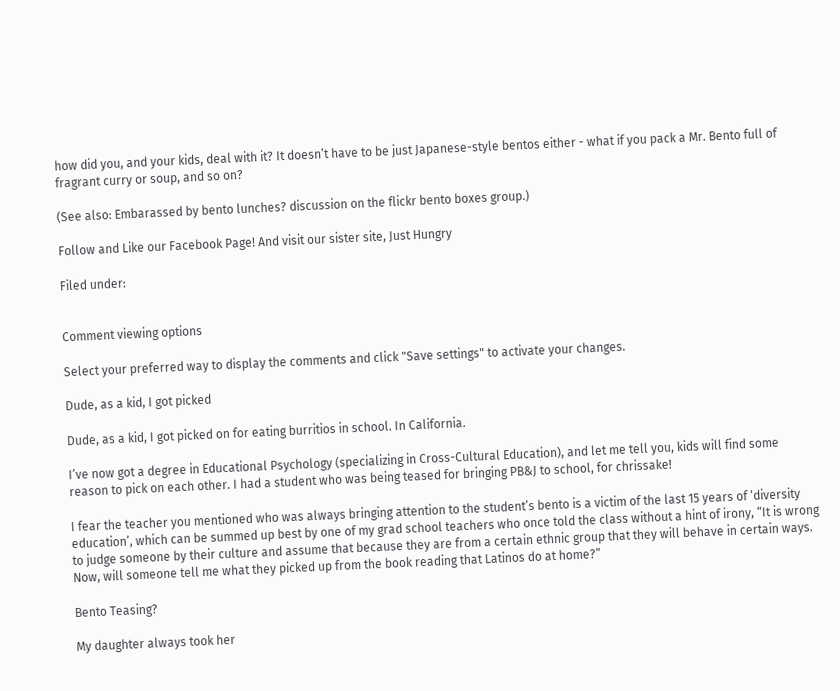how did you, and your kids, deal with it? It doesn’t have to be just Japanese-style bentos either - what if you pack a Mr. Bento full of fragrant curry or soup, and so on?

(See also: Embarassed by bento lunches? discussion on the flickr bento boxes group.)

Follow and Like our Facebook Page! And visit our sister site, Just Hungry

Filed under:


Comment viewing options

Select your preferred way to display the comments and click "Save settings" to activate your changes.

Dude, as a kid, I got picked

Dude, as a kid, I got picked on for eating burritios in school. In California.

I’ve now got a degree in Educational Psychology (specializing in Cross-Cultural Education), and let me tell you, kids will find some reason to pick on each other. I had a student who was being teased for bringing PB&J to school, for chrissake!

I fear the teacher you mentioned who was always bringing attention to the student’s bento is a victim of the last 15 years of ‘diversity education’, which can be summed up best by one of my grad school teachers who once told the class without a hint of irony, “It is wrong to judge someone by their culture and assume that because they are from a certain ethnic group that they will behave in certain ways. Now, will someone tell me what they picked up from the book reading that Latinos do at home?”

Bento Teasing?

My daughter always took her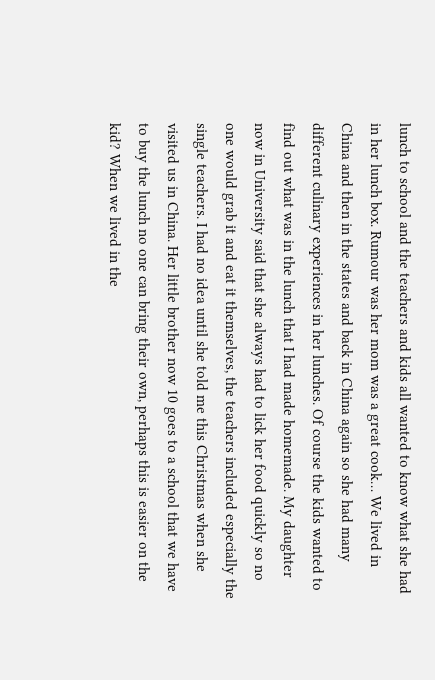lunch to school and the teachers and kids all wanted to know what she had in her lunch box. Rumour was her mom was a great cook… We lived in China and then in the states and back in China again so she had many different culinary experiences in her lunches. Of course the kids wanted to find out what was in the lunch that I had made homemade. My daughter now in University said that she always had to lick her food quickly so no one would grab it and eat it themselves, the teachers included especially the single teachers. I had no idea until she told me this Christmas when she visited us in China. Her little brother now 10 goes to a school that we have to buy the lunch no one can bring their own, perhaps this is easier on the kid? When we lived in the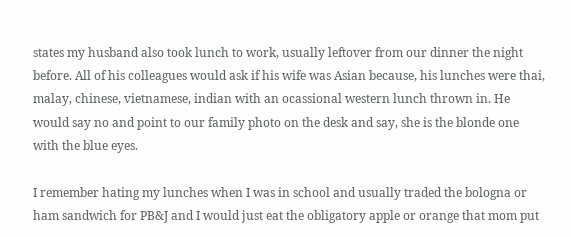states my husband also took lunch to work, usually leftover from our dinner the night before. All of his colleagues would ask if his wife was Asian because, his lunches were thai, malay, chinese, vietnamese, indian with an ocassional western lunch thrown in. He would say no and point to our family photo on the desk and say, she is the blonde one with the blue eyes.

I remember hating my lunches when I was in school and usually traded the bologna or ham sandwich for PB&J and I would just eat the obligatory apple or orange that mom put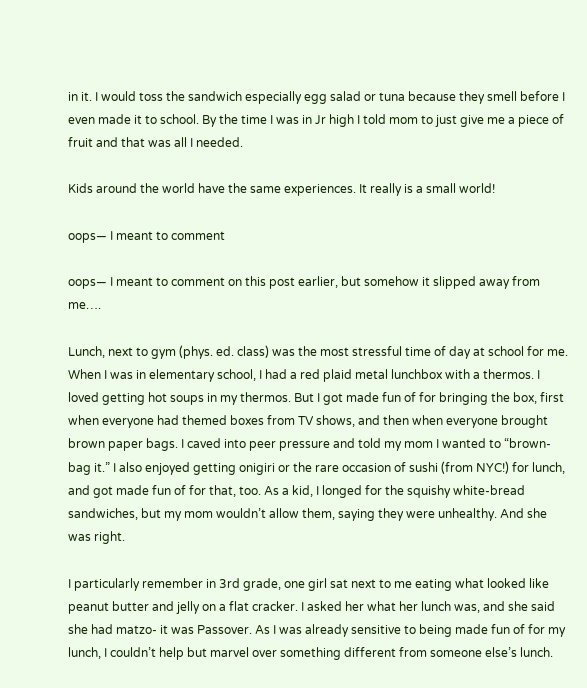in it. I would toss the sandwich especially egg salad or tuna because they smell before I even made it to school. By the time I was in Jr high I told mom to just give me a piece of fruit and that was all I needed.

Kids around the world have the same experiences. It really is a small world!

oops— I meant to comment

oops— I meant to comment on this post earlier, but somehow it slipped away from me….

Lunch, next to gym (phys. ed. class) was the most stressful time of day at school for me. When I was in elementary school, I had a red plaid metal lunchbox with a thermos. I loved getting hot soups in my thermos. But I got made fun of for bringing the box, first when everyone had themed boxes from TV shows, and then when everyone brought brown paper bags. I caved into peer pressure and told my mom I wanted to “brown-bag it.” I also enjoyed getting onigiri or the rare occasion of sushi (from NYC!) for lunch, and got made fun of for that, too. As a kid, I longed for the squishy white-bread sandwiches, but my mom wouldn’t allow them, saying they were unhealthy. And she was right.

I particularly remember in 3rd grade, one girl sat next to me eating what looked like peanut butter and jelly on a flat cracker. I asked her what her lunch was, and she said she had matzo- it was Passover. As I was already sensitive to being made fun of for my lunch, I couldn’t help but marvel over something different from someone else’s lunch.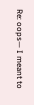Re: oops— I meant to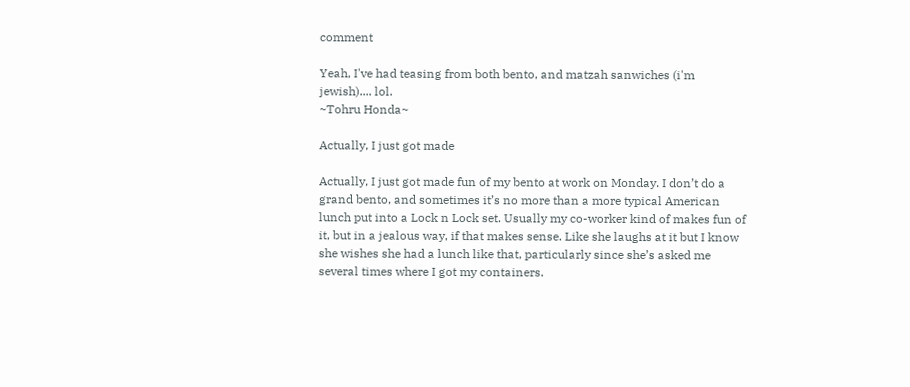comment

Yeah, I've had teasing from both bento, and matzah sanwiches (i'm jewish).... lol.
~Tohru Honda~

Actually, I just got made

Actually, I just got made fun of my bento at work on Monday. I don’t do a grand bento, and sometimes it’s no more than a more typical American lunch put into a Lock n Lock set. Usually my co-worker kind of makes fun of it, but in a jealous way, if that makes sense. Like she laughs at it but I know she wishes she had a lunch like that, particularly since she’s asked me several times where I got my containers.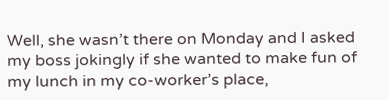Well, she wasn’t there on Monday and I asked my boss jokingly if she wanted to make fun of my lunch in my co-worker’s place,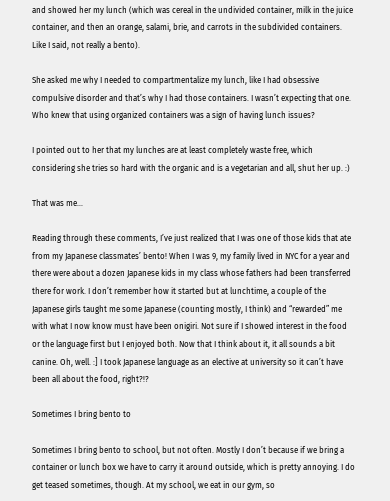and showed her my lunch (which was cereal in the undivided container, milk in the juice container, and then an orange, salami, brie, and carrots in the subdivided containers. Like I said, not really a bento).

She asked me why I needed to compartmentalize my lunch, like I had obsessive compulsive disorder and that’s why I had those containers. I wasn’t expecting that one. Who knew that using organized containers was a sign of having lunch issues?

I pointed out to her that my lunches are at least completely waste free, which considering she tries so hard with the organic and is a vegetarian and all, shut her up. :)

That was me...

Reading through these comments, I’ve just realized that I was one of those kids that ate from my Japanese classmates’ bento! When I was 9, my family lived in NYC for a year and there were about a dozen Japanese kids in my class whose fathers had been transferred there for work. I don’t remember how it started but at lunchtime, a couple of the Japanese girls taught me some Japanese (counting mostly, I think) and “rewarded” me with what I now know must have been onigiri. Not sure if I showed interest in the food or the language first but I enjoyed both. Now that I think about it, it all sounds a bit canine. Oh, well. :] I took Japanese language as an elective at university so it can’t have been all about the food, right?!?

Sometimes I bring bento to

Sometimes I bring bento to school, but not often. Mostly I don’t because if we bring a container or lunch box we have to carry it around outside, which is pretty annoying. I do get teased sometimes, though. At my school, we eat in our gym, so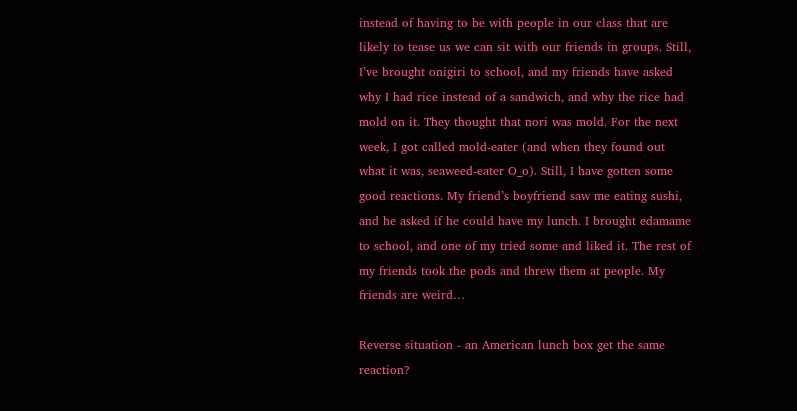instead of having to be with people in our class that are likely to tease us we can sit with our friends in groups. Still, I’ve brought onigiri to school, and my friends have asked why I had rice instead of a sandwich, and why the rice had mold on it. They thought that nori was mold. For the next week, I got called mold-eater (and when they found out what it was, seaweed-eater O_o). Still, I have gotten some good reactions. My friend’s boyfriend saw me eating sushi, and he asked if he could have my lunch. I brought edamame to school, and one of my tried some and liked it. The rest of my friends took the pods and threw them at people. My friends are weird…

Reverse situation - an American lunch box get the same reaction?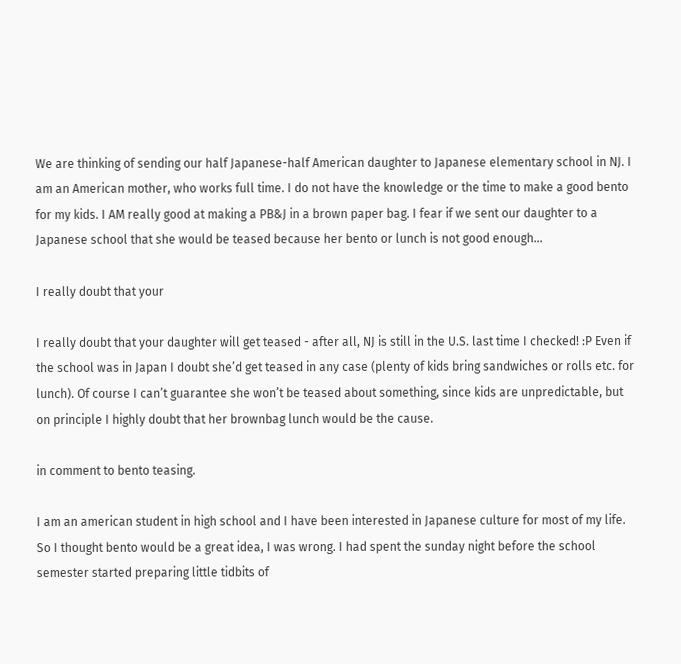We are thinking of sending our half Japanese-half American daughter to Japanese elementary school in NJ. I am an American mother, who works full time. I do not have the knowledge or the time to make a good bento for my kids. I AM really good at making a PB&J in a brown paper bag. I fear if we sent our daughter to a Japanese school that she would be teased because her bento or lunch is not good enough…

I really doubt that your

I really doubt that your daughter will get teased - after all, NJ is still in the U.S. last time I checked! :P Even if the school was in Japan I doubt she’d get teased in any case (plenty of kids bring sandwiches or rolls etc. for lunch). Of course I can’t guarantee she won’t be teased about something, since kids are unpredictable, but on principle I highly doubt that her brownbag lunch would be the cause.

in comment to bento teasing.

I am an american student in high school and I have been interested in Japanese culture for most of my life. So I thought bento would be a great idea, I was wrong. I had spent the sunday night before the school semester started preparing little tidbits of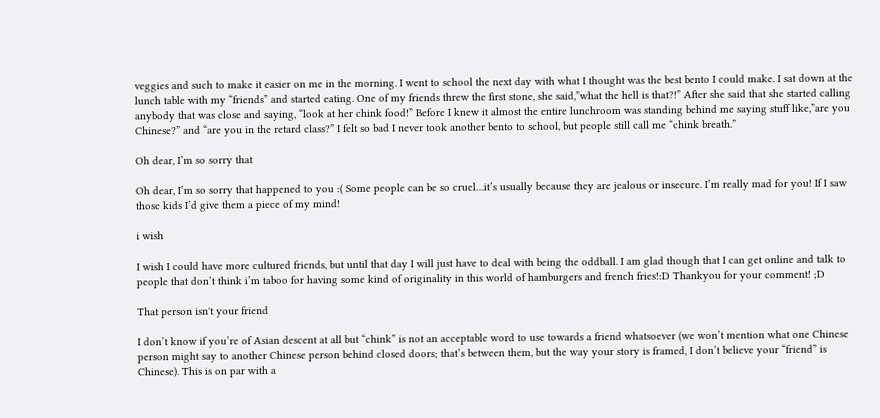veggies and such to make it easier on me in the morning. I went to school the next day with what I thought was the best bento I could make. I sat down at the lunch table with my “friends” and started eating. One of my friends threw the first stone, she said,”what the hell is that?!” After she said that she started calling anybody that was close and saying, “look at her chink food!” Before I knew it almost the entire lunchroom was standing behind me saying stuff like,”are you Chinese?” and “are you in the retard class?” I felt so bad I never took another bento to school, but people still call me “chink breath.”

Oh dear, I’m so sorry that

Oh dear, I’m so sorry that happened to you :( Some people can be so cruel…it’s usually because they are jealous or insecure. I’m really mad for you! If I saw those kids I’d give them a piece of my mind!

i wish

I wish I could have more cultured friends, but until that day I will just have to deal with being the oddball. I am glad though that I can get online and talk to people that don’t think i’m taboo for having some kind of originality in this world of hamburgers and french fries!:D Thankyou for your comment! ;D

That person isn't your friend

I don’t know if you’re of Asian descent at all but “chink” is not an acceptable word to use towards a friend whatsoever (we won’t mention what one Chinese person might say to another Chinese person behind closed doors; that’s between them, but the way your story is framed, I don’t believe your “friend” is Chinese). This is on par with a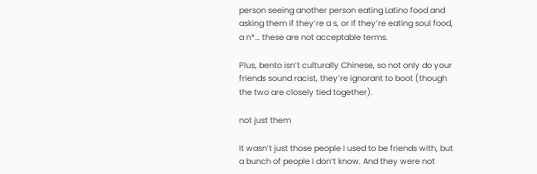person seeing another person eating Latino food and asking them if they’re a s, or if they’re eating soul food, a n*… these are not acceptable terms.

Plus, bento isn’t culturally Chinese, so not only do your friends sound racist, they’re ignorant to boot (though the two are closely tied together).

not just them

It wasn’t just those people I used to be friends with, but a bunch of people I don’t know. And they were not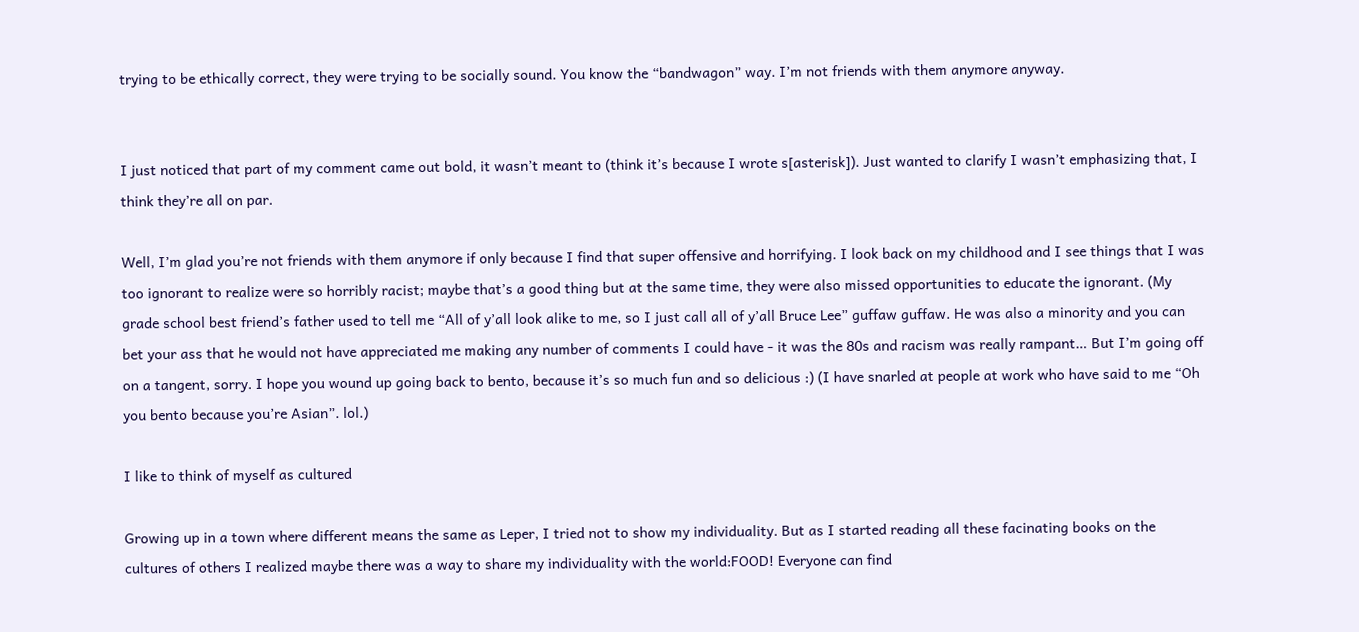trying to be ethically correct, they were trying to be socially sound. You know the “bandwagon” way. I’m not friends with them anymore anyway.


I just noticed that part of my comment came out bold, it wasn’t meant to (think it’s because I wrote s[asterisk]). Just wanted to clarify I wasn’t emphasizing that, I think they’re all on par.

Well, I’m glad you’re not friends with them anymore if only because I find that super offensive and horrifying. I look back on my childhood and I see things that I was too ignorant to realize were so horribly racist; maybe that’s a good thing but at the same time, they were also missed opportunities to educate the ignorant. (My grade school best friend’s father used to tell me “All of y’all look alike to me, so I just call all of y’all Bruce Lee” guffaw guffaw. He was also a minority and you can bet your ass that he would not have appreciated me making any number of comments I could have - it was the 80s and racism was really rampant… But I’m going off on a tangent, sorry. I hope you wound up going back to bento, because it’s so much fun and so delicious :) (I have snarled at people at work who have said to me “Oh you bento because you’re Asian”. lol.)

I like to think of myself as cultured

Growing up in a town where different means the same as Leper, I tried not to show my individuality. But as I started reading all these facinating books on the cultures of others I realized maybe there was a way to share my individuality with the world:FOOD! Everyone can find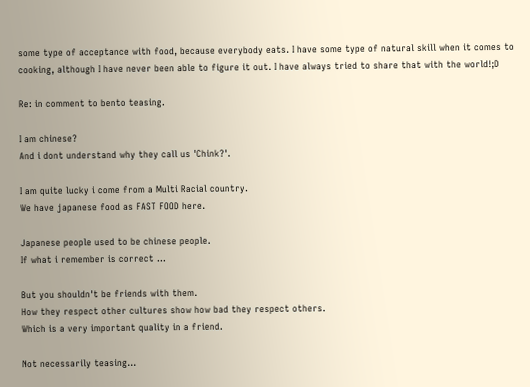some type of acceptance with food, because everybody eats. I have some type of natural skill when it comes to cooking, although I have never been able to figure it out. I have always tried to share that with the world!;D

Re: in comment to bento teasing.

I am chinese?
And i dont understand why they call us 'Chink?'.

I am quite lucky i come from a Multi Racial country.
We have japanese food as FAST FOOD here.

Japanese people used to be chinese people.
If what i remember is correct ...

But you shouldn't be friends with them.
How they respect other cultures show how bad they respect others.
Which is a very important quality in a friend.

Not necessarily teasing...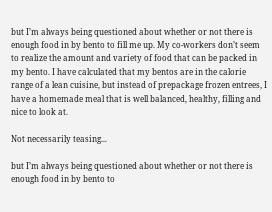but I’m always being questioned about whether or not there is enough food in by bento to fill me up. My co-workers don’t seem to realize the amount and variety of food that can be packed in my bento. I have calculated that my bentos are in the calorie range of a lean cuisine, but instead of prepackage frozen entrees, I have a homemade meal that is well balanced, healthy, filling and nice to look at.

Not necessarily teasing...

but I’m always being questioned about whether or not there is enough food in by bento to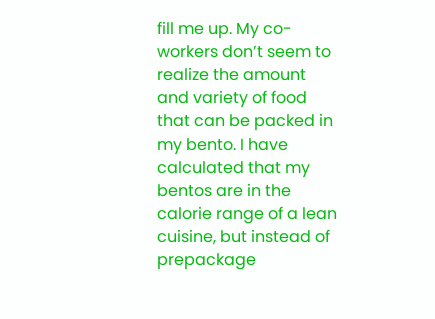fill me up. My co-workers don’t seem to realize the amount and variety of food that can be packed in my bento. I have calculated that my bentos are in the calorie range of a lean cuisine, but instead of prepackage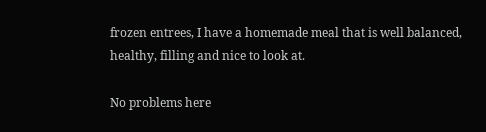frozen entrees, I have a homemade meal that is well balanced, healthy, filling and nice to look at.

No problems here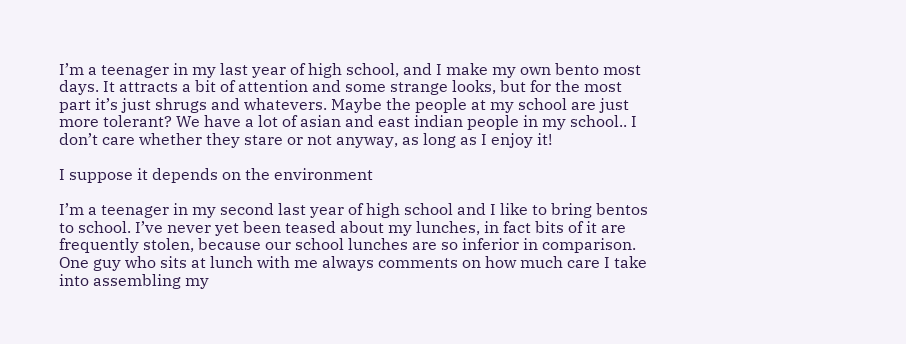I’m a teenager in my last year of high school, and I make my own bento most days. It attracts a bit of attention and some strange looks, but for the most part it’s just shrugs and whatevers. Maybe the people at my school are just more tolerant? We have a lot of asian and east indian people in my school.. I don’t care whether they stare or not anyway, as long as I enjoy it!

I suppose it depends on the environment

I’m a teenager in my second last year of high school and I like to bring bentos to school. I’ve never yet been teased about my lunches, in fact bits of it are frequently stolen, because our school lunches are so inferior in comparison. One guy who sits at lunch with me always comments on how much care I take into assembling my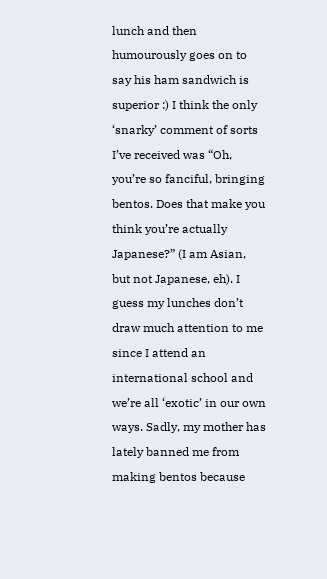lunch and then humourously goes on to say his ham sandwich is superior :) I think the only ‘snarky’ comment of sorts I’ve received was “Oh, you’re so fanciful, bringing bentos. Does that make you think you’re actually Japanese?” (I am Asian, but not Japanese, eh). I guess my lunches don’t draw much attention to me since I attend an international school and we’re all ‘exotic’ in our own ways. Sadly, my mother has lately banned me from making bentos because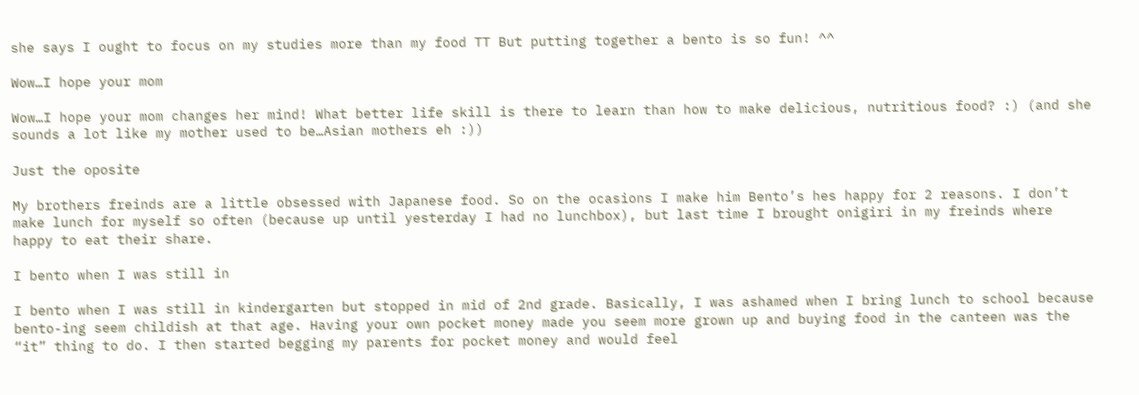she says I ought to focus on my studies more than my food TT But putting together a bento is so fun! ^^

Wow…I hope your mom

Wow…I hope your mom changes her mind! What better life skill is there to learn than how to make delicious, nutritious food? :) (and she sounds a lot like my mother used to be…Asian mothers eh :))

Just the oposite

My brothers freinds are a little obsessed with Japanese food. So on the ocasions I make him Bento’s hes happy for 2 reasons. I don’t make lunch for myself so often (because up until yesterday I had no lunchbox), but last time I brought onigiri in my freinds where happy to eat their share.

I bento when I was still in

I bento when I was still in kindergarten but stopped in mid of 2nd grade. Basically, I was ashamed when I bring lunch to school because bento-ing seem childish at that age. Having your own pocket money made you seem more grown up and buying food in the canteen was the “it” thing to do. I then started begging my parents for pocket money and would feel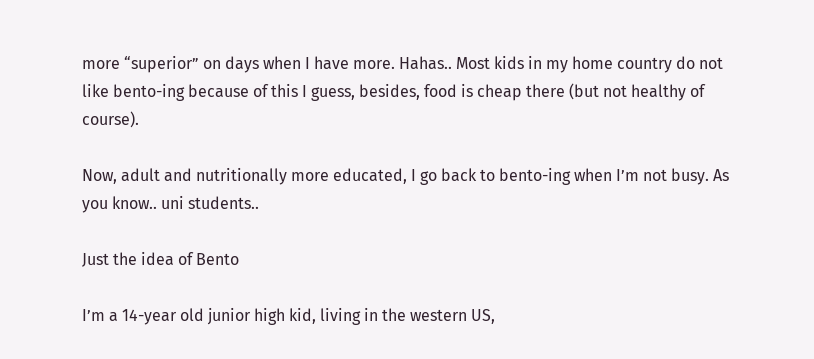more “superior” on days when I have more. Hahas.. Most kids in my home country do not like bento-ing because of this I guess, besides, food is cheap there (but not healthy of course).

Now, adult and nutritionally more educated, I go back to bento-ing when I’m not busy. As you know.. uni students..

Just the idea of Bento

I’m a 14-year old junior high kid, living in the western US,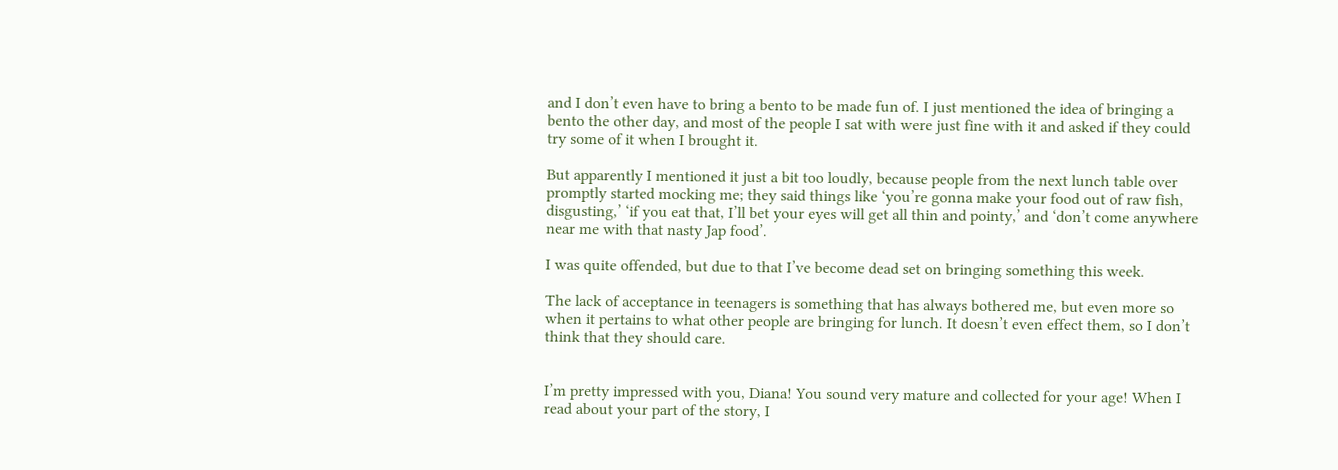and I don’t even have to bring a bento to be made fun of. I just mentioned the idea of bringing a bento the other day, and most of the people I sat with were just fine with it and asked if they could try some of it when I brought it.

But apparently I mentioned it just a bit too loudly, because people from the next lunch table over promptly started mocking me; they said things like ‘you’re gonna make your food out of raw fish, disgusting,’ ‘if you eat that, I’ll bet your eyes will get all thin and pointy,’ and ‘don’t come anywhere near me with that nasty Jap food’.

I was quite offended, but due to that I’ve become dead set on bringing something this week.

The lack of acceptance in teenagers is something that has always bothered me, but even more so when it pertains to what other people are bringing for lunch. It doesn’t even effect them, so I don’t think that they should care.


I’m pretty impressed with you, Diana! You sound very mature and collected for your age! When I read about your part of the story, I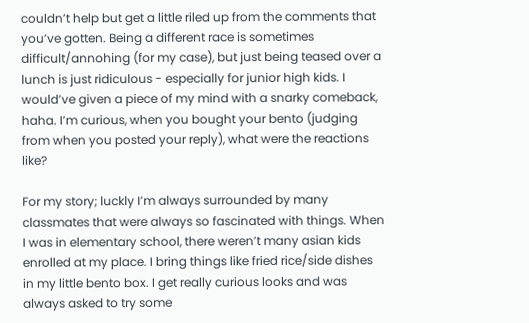couldn’t help but get a little riled up from the comments that you’ve gotten. Being a different race is sometimes difficult/annohing (for my case), but just being teased over a lunch is just ridiculous - especially for junior high kids. I would’ve given a piece of my mind with a snarky comeback, haha. I’m curious, when you bought your bento (judging from when you posted your reply), what were the reactions like?

For my story; luckly I’m always surrounded by many classmates that were always so fascinated with things. When I was in elementary school, there weren’t many asian kids enrolled at my place. I bring things like fried rice/side dishes in my little bento box. I get really curious looks and was always asked to try some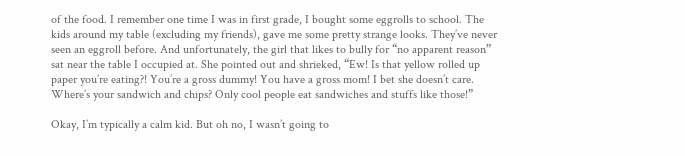of the food. I remember one time I was in first grade, I bought some eggrolls to school. The kids around my table (excluding my friends), gave me some pretty strange looks. They’ve never seen an eggroll before. And unfortunately, the girl that likes to bully for “no apparent reason” sat near the table I occupied at. She pointed out and shrieked, “Ew! Is that yellow rolled up paper you’re eating?! You’re a gross dummy! You have a gross mom! I bet she doesn’t care. Where’s your sandwich and chips? Only cool people eat sandwiches and stuffs like those!”

Okay, I’m typically a calm kid. But oh no, I wasn’t going to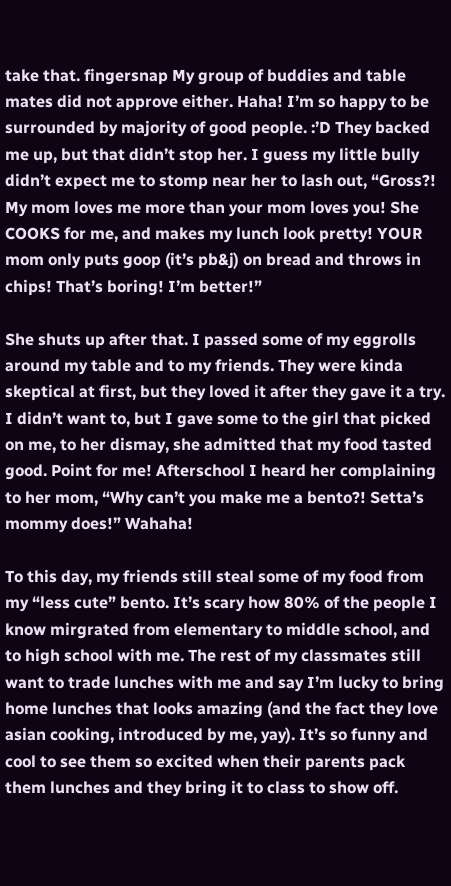take that. fingersnap My group of buddies and table mates did not approve either. Haha! I’m so happy to be surrounded by majority of good people. :’D They backed me up, but that didn’t stop her. I guess my little bully didn’t expect me to stomp near her to lash out, “Gross?! My mom loves me more than your mom loves you! She COOKS for me, and makes my lunch look pretty! YOUR mom only puts goop (it’s pb&j) on bread and throws in chips! That’s boring! I’m better!”

She shuts up after that. I passed some of my eggrolls around my table and to my friends. They were kinda skeptical at first, but they loved it after they gave it a try. I didn’t want to, but I gave some to the girl that picked on me, to her dismay, she admitted that my food tasted good. Point for me! Afterschool I heard her complaining to her mom, “Why can’t you make me a bento?! Setta’s mommy does!” Wahaha!

To this day, my friends still steal some of my food from my “less cute” bento. It’s scary how 80% of the people I know mirgrated from elementary to middle school, and to high school with me. The rest of my classmates still want to trade lunches with me and say I’m lucky to bring home lunches that looks amazing (and the fact they love asian cooking, introduced by me, yay). It’s so funny and cool to see them so excited when their parents pack them lunches and they bring it to class to show off.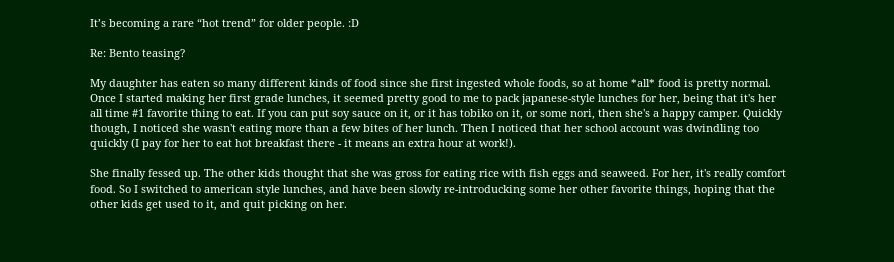It’s becoming a rare “hot trend” for older people. :D

Re: Bento teasing?

My daughter has eaten so many different kinds of food since she first ingested whole foods, so at home *all* food is pretty normal. Once I started making her first grade lunches, it seemed pretty good to me to pack japanese-style lunches for her, being that it's her all time #1 favorite thing to eat. If you can put soy sauce on it, or it has tobiko on it, or some nori, then she's a happy camper. Quickly though, I noticed she wasn't eating more than a few bites of her lunch. Then I noticed that her school account was dwindling too quickly (I pay for her to eat hot breakfast there - it means an extra hour at work!).

She finally fessed up. The other kids thought that she was gross for eating rice with fish eggs and seaweed. For her, it's really comfort food. So I switched to american style lunches, and have been slowly re-introducking some her other favorite things, hoping that the other kids get used to it, and quit picking on her.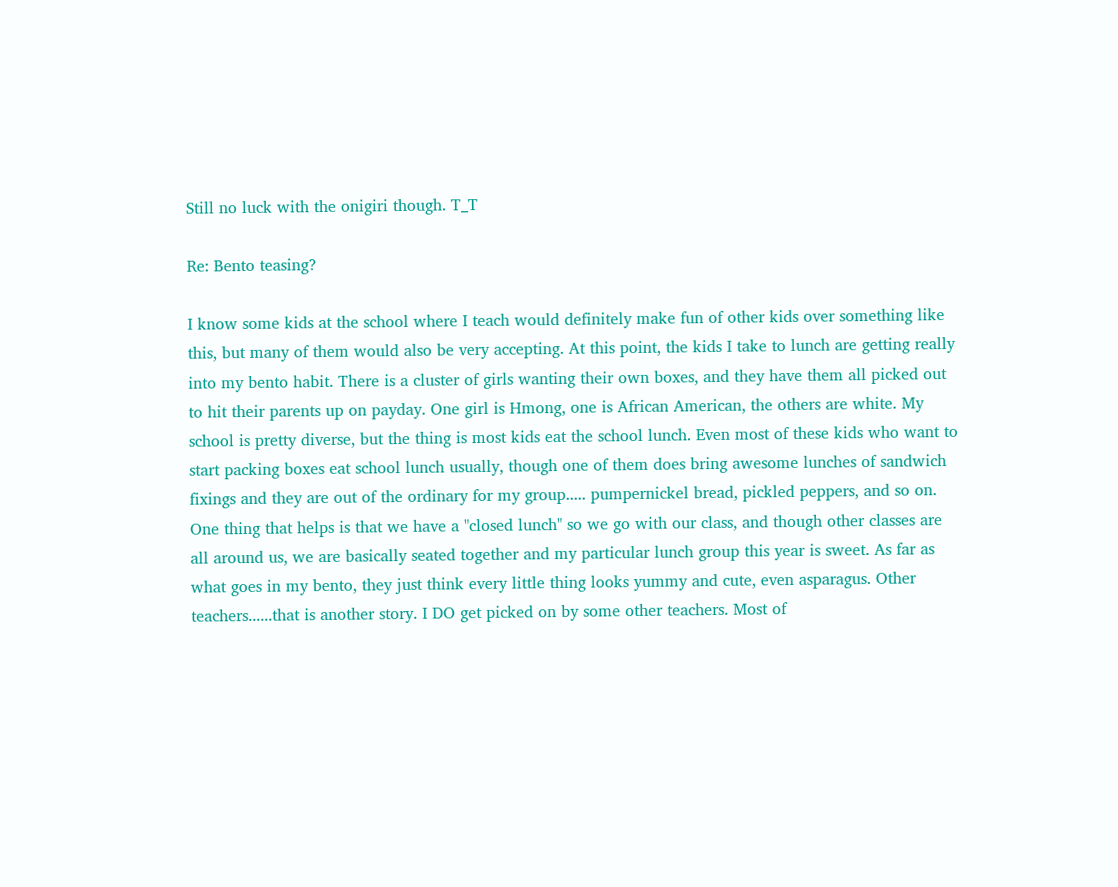Still no luck with the onigiri though. T_T

Re: Bento teasing?

I know some kids at the school where I teach would definitely make fun of other kids over something like this, but many of them would also be very accepting. At this point, the kids I take to lunch are getting really into my bento habit. There is a cluster of girls wanting their own boxes, and they have them all picked out to hit their parents up on payday. One girl is Hmong, one is African American, the others are white. My school is pretty diverse, but the thing is most kids eat the school lunch. Even most of these kids who want to start packing boxes eat school lunch usually, though one of them does bring awesome lunches of sandwich fixings and they are out of the ordinary for my group..... pumpernickel bread, pickled peppers, and so on. One thing that helps is that we have a "closed lunch" so we go with our class, and though other classes are all around us, we are basically seated together and my particular lunch group this year is sweet. As far as what goes in my bento, they just think every little thing looks yummy and cute, even asparagus. Other teachers......that is another story. I DO get picked on by some other teachers. Most of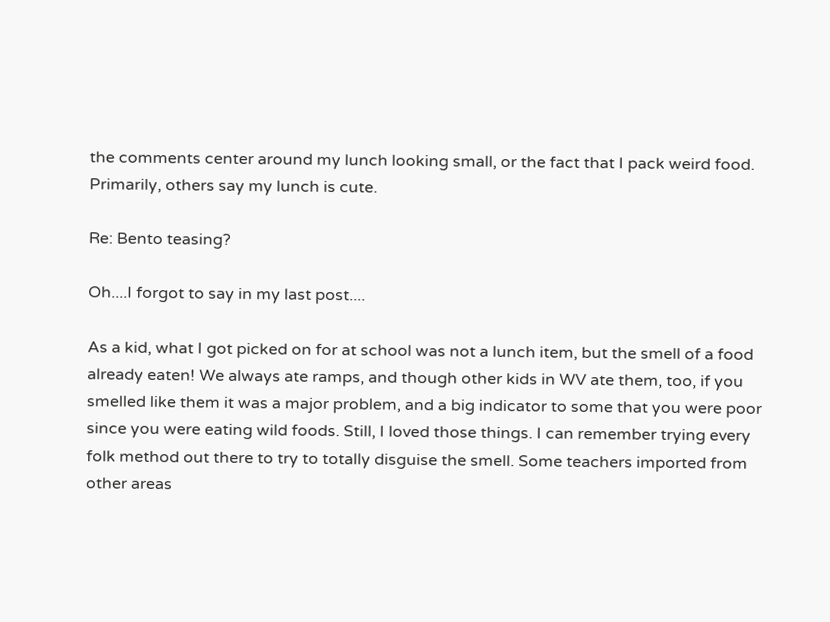the comments center around my lunch looking small, or the fact that I pack weird food. Primarily, others say my lunch is cute.

Re: Bento teasing?

Oh....I forgot to say in my last post....

As a kid, what I got picked on for at school was not a lunch item, but the smell of a food already eaten! We always ate ramps, and though other kids in WV ate them, too, if you smelled like them it was a major problem, and a big indicator to some that you were poor since you were eating wild foods. Still, I loved those things. I can remember trying every folk method out there to try to totally disguise the smell. Some teachers imported from other areas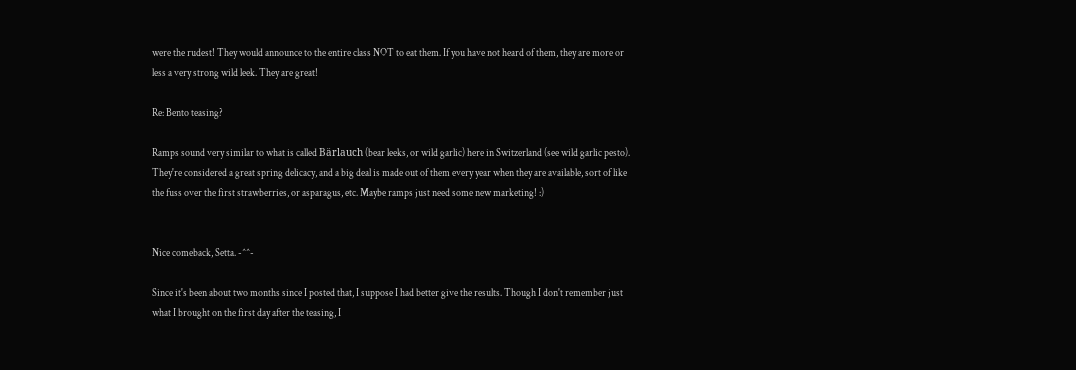were the rudest! They would announce to the entire class NOT to eat them. If you have not heard of them, they are more or less a very strong wild leek. They are great!

Re: Bento teasing?

Ramps sound very similar to what is called Bärlauch (bear leeks, or wild garlic) here in Switzerland (see wild garlic pesto). They're considered a great spring delicacy, and a big deal is made out of them every year when they are available, sort of like the fuss over the first strawberries, or asparagus, etc. Maybe ramps just need some new marketing! :)


Nice comeback, Setta. -^^-

Since it's been about two months since I posted that, I suppose I had better give the results. Though I don't remember just what I brought on the first day after the teasing, I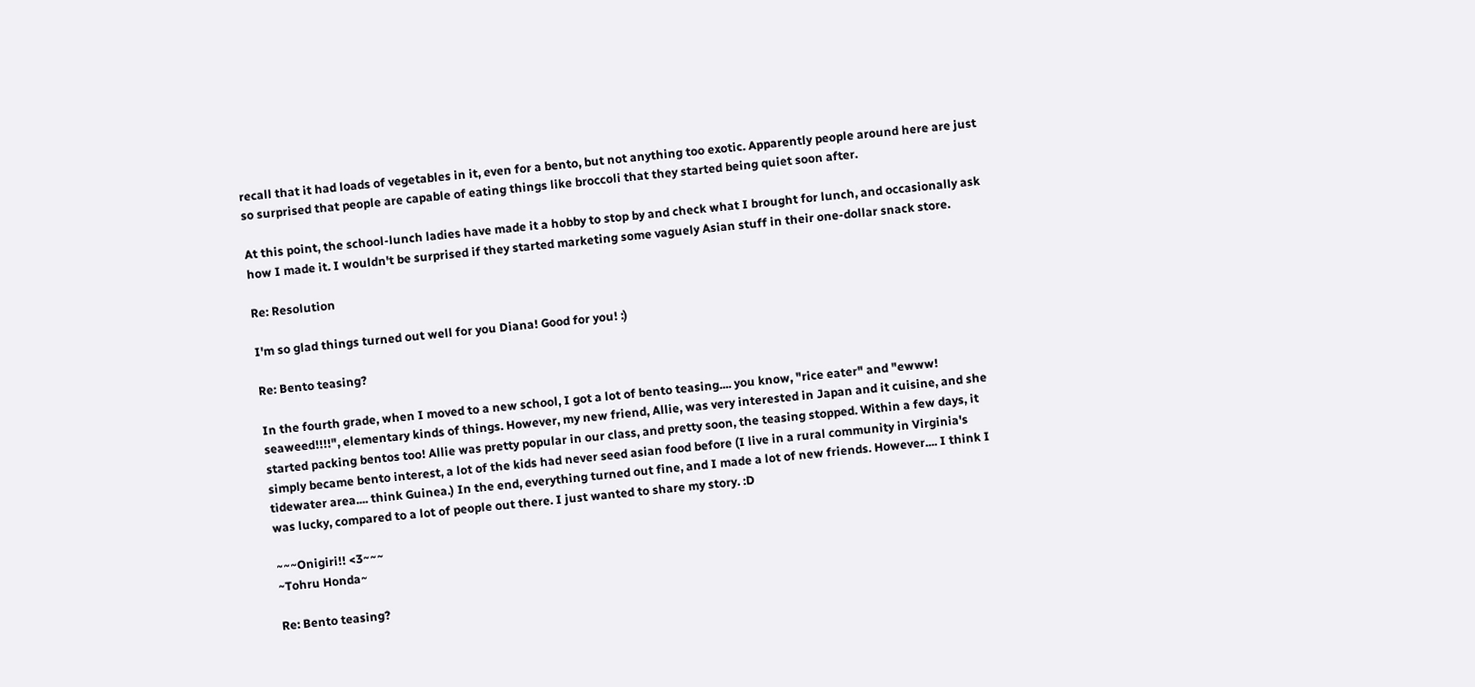recall that it had loads of vegetables in it, even for a bento, but not anything too exotic. Apparently people around here are just so surprised that people are capable of eating things like broccoli that they started being quiet soon after.

At this point, the school-lunch ladies have made it a hobby to stop by and check what I brought for lunch, and occasionally ask how I made it. I wouldn't be surprised if they started marketing some vaguely Asian stuff in their one-dollar snack store.

Re: Resolution

I'm so glad things turned out well for you Diana! Good for you! :)

Re: Bento teasing?

In the fourth grade, when I moved to a new school, I got a lot of bento teasing.... you know, "rice eater" and "ewww! seaweed!!!!", elementary kinds of things. However, my new friend, Allie, was very interested in Japan and it cuisine, and she started packing bentos too! Allie was pretty popular in our class, and pretty soon, the teasing stopped. Within a few days, it simply became bento interest, a lot of the kids had never seed asian food before (I live in a rural community in Virginia's tidewater area.... think Guinea.) In the end, everything turned out fine, and I made a lot of new friends. However.... I think I was lucky, compared to a lot of people out there. I just wanted to share my story. :D

~~~Onigiri!! <3~~~
~Tohru Honda~

Re: Bento teasing?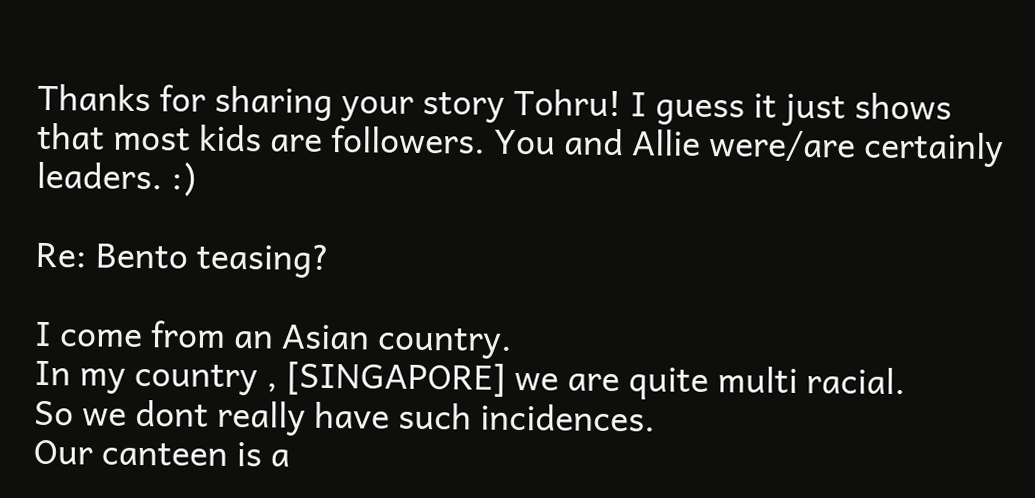Thanks for sharing your story Tohru! I guess it just shows that most kids are followers. You and Allie were/are certainly leaders. :)

Re: Bento teasing?

I come from an Asian country.
In my country , [SINGAPORE] we are quite multi racial.
So we dont really have such incidences.
Our canteen is a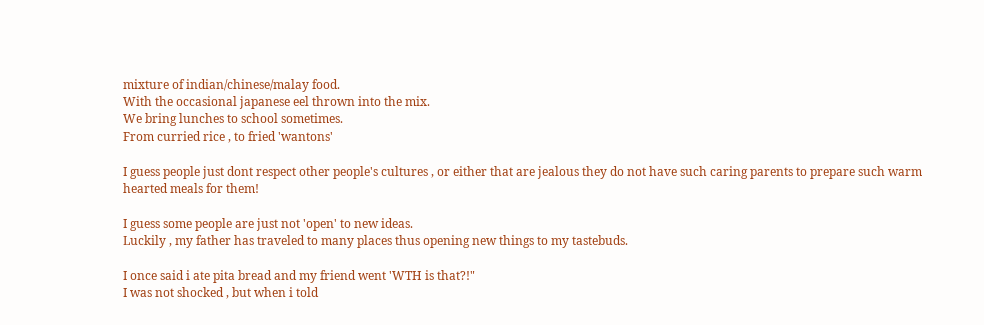mixture of indian/chinese/malay food.
With the occasional japanese eel thrown into the mix.
We bring lunches to school sometimes.
From curried rice , to fried 'wantons'

I guess people just dont respect other people's cultures , or either that are jealous they do not have such caring parents to prepare such warm hearted meals for them!

I guess some people are just not 'open' to new ideas.
Luckily , my father has traveled to many places thus opening new things to my tastebuds.

I once said i ate pita bread and my friend went 'WTH is that?!"
I was not shocked , but when i told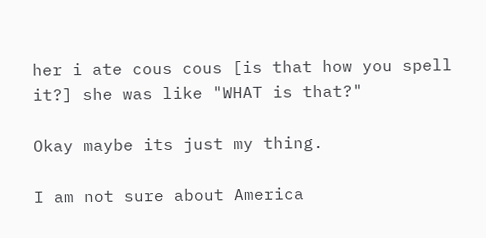her i ate cous cous [is that how you spell it?] she was like "WHAT is that?"

Okay maybe its just my thing.

I am not sure about America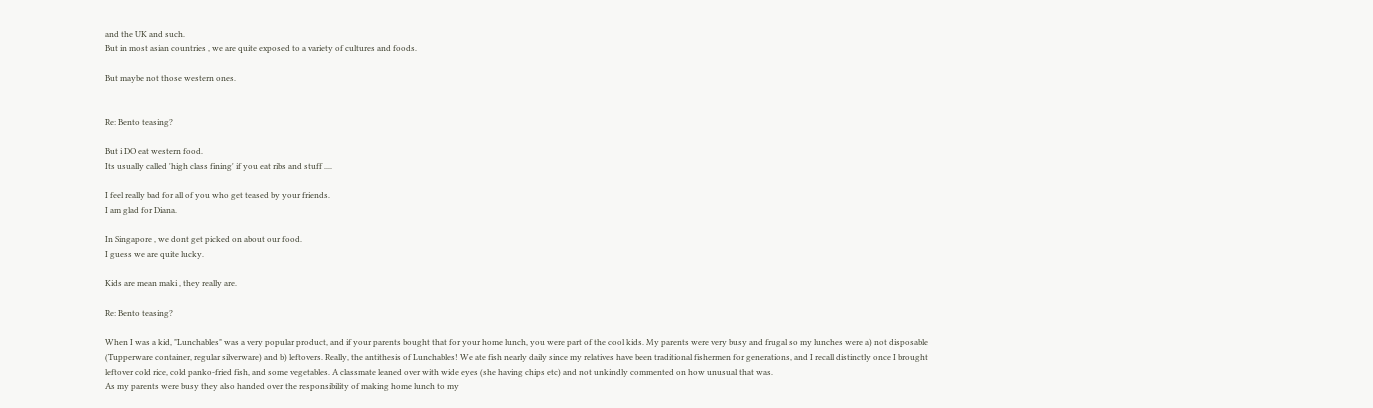and the UK and such.
But in most asian countries , we are quite exposed to a variety of cultures and foods.

But maybe not those western ones.


Re: Bento teasing?

But i DO eat western food.
Its usually called 'high class fining' if you eat ribs and stuff ....

I feel really bad for all of you who get teased by your friends.
I am glad for Diana.

In Singapore , we dont get picked on about our food.
I guess we are quite lucky.

Kids are mean maki , they really are.

Re: Bento teasing?

When I was a kid, "Lunchables" was a very popular product, and if your parents bought that for your home lunch, you were part of the cool kids. My parents were very busy and frugal so my lunches were a) not disposable (Tupperware container, regular silverware) and b) leftovers. Really, the antithesis of Lunchables! We ate fish nearly daily since my relatives have been traditional fishermen for generations, and I recall distinctly once I brought leftover cold rice, cold panko-fried fish, and some vegetables. A classmate leaned over with wide eyes (she having chips etc) and not unkindly commented on how unusual that was.
As my parents were busy they also handed over the responsibility of making home lunch to my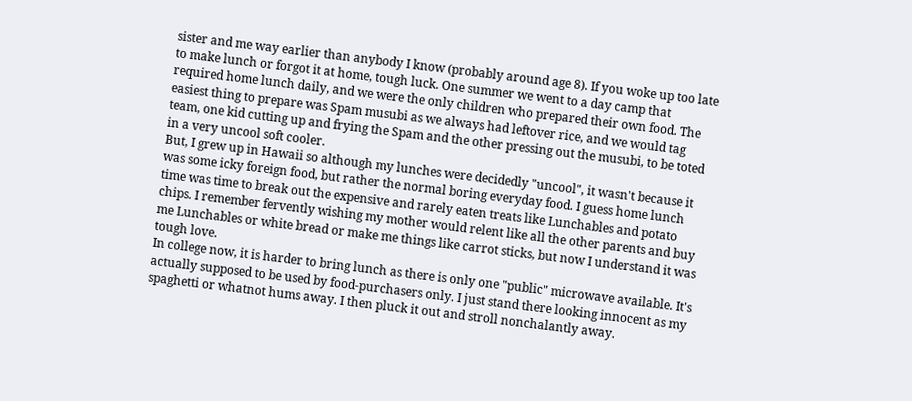sister and me way earlier than anybody I know (probably around age 8). If you woke up too late to make lunch or forgot it at home, tough luck. One summer we went to a day camp that required home lunch daily, and we were the only children who prepared their own food. The easiest thing to prepare was Spam musubi as we always had leftover rice, and we would tag team, one kid cutting up and frying the Spam and the other pressing out the musubi, to be toted in a very uncool soft cooler.
But, I grew up in Hawaii so although my lunches were decidedly "uncool", it wasn't because it was some icky foreign food, but rather the normal boring everyday food. I guess home lunch time was time to break out the expensive and rarely eaten treats like Lunchables and potato chips. I remember fervently wishing my mother would relent like all the other parents and buy me Lunchables or white bread or make me things like carrot sticks, but now I understand it was tough love.
In college now, it is harder to bring lunch as there is only one "public" microwave available. It's actually supposed to be used by food-purchasers only. I just stand there looking innocent as my spaghetti or whatnot hums away. I then pluck it out and stroll nonchalantly away.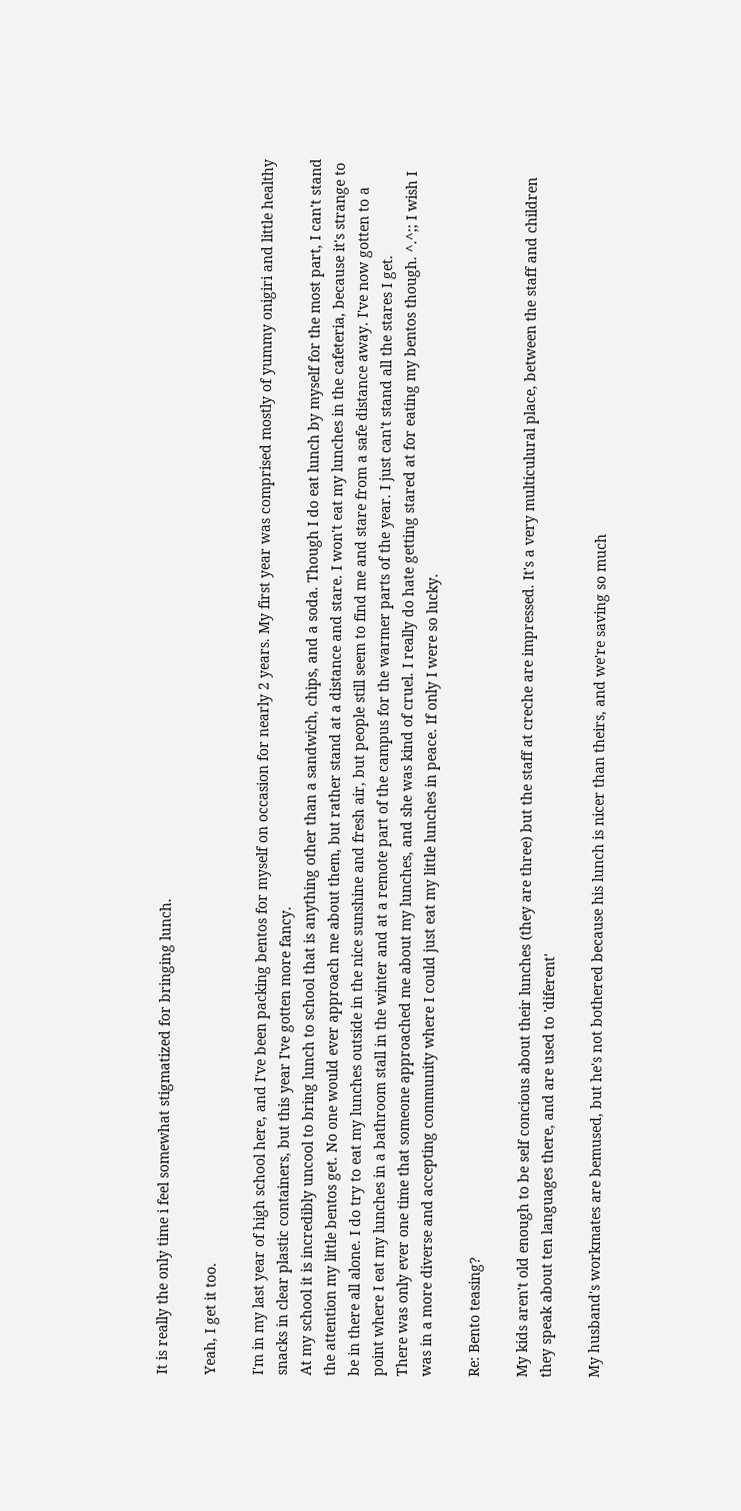It is really the only time i feel somewhat stigmatized for bringing lunch.

Yeah, I get it too.

I'm in my last year of high school here, and I've been packing bentos for myself on occasion for nearly 2 years. My first year was comprised mostly of yummy onigiri and little healthy snacks in clear plastic containers, but this year I've gotten more fancy.
At my school it is incredibly uncool to bring lunch to school that is anything other than a sandwich, chips, and a soda. Though I do eat lunch by myself for the most part, I can't stand the attention my little bentos get. No one would ever approach me about them, but rather stand at a distance and stare. I won't eat my lunches in the cafeteria, because it's strange to be in there all alone. I do try to eat my lunches outside in the nice sunshine and fresh air, but people still seem to find me and stare from a safe distance away. I've now gotten to a point where I eat my lunches in a bathroom stall in the winter and at a remote part of the campus for the warmer parts of the year. I just can't stand all the stares I get.
There was only ever one time that someone approached me about my lunches, and she was kind of cruel. I really do hate getting stared at for eating my bentos though. ^.^;; I wish I was in a more diverse and accepting community where I could just eat my little lunches in peace. If only I were so lucky.

Re: Bento teasing?

My kids aren't old enough to be self concious about their lunches (they are three) but the staff at creche are impressed. It's a very multiculural place, between the staff and children they speak about ten languages there, and are used to 'diferent'

My husband's workmates are bemused, but he's not bothered because his lunch is nicer than theirs, and we're saving so much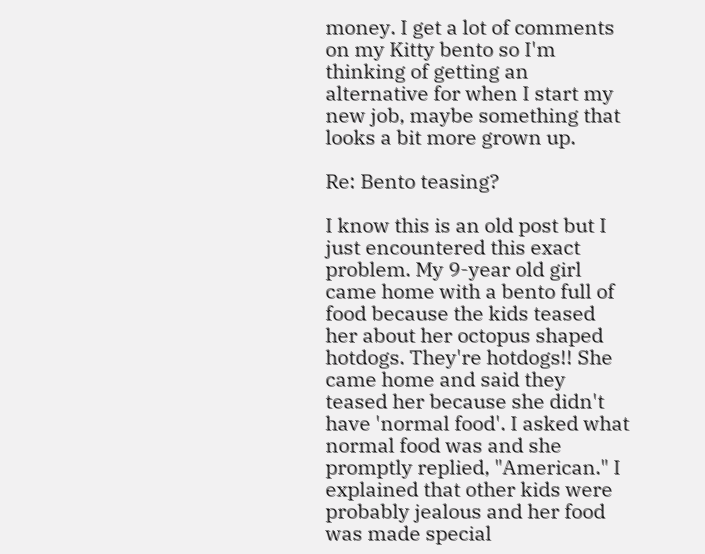money. I get a lot of comments on my Kitty bento so I'm thinking of getting an alternative for when I start my new job, maybe something that looks a bit more grown up.

Re: Bento teasing?

I know this is an old post but I just encountered this exact problem. My 9-year old girl came home with a bento full of food because the kids teased her about her octopus shaped hotdogs. They're hotdogs!! She came home and said they teased her because she didn't have 'normal food'. I asked what normal food was and she promptly replied, "American." I explained that other kids were probably jealous and her food was made special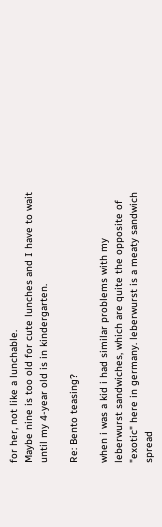for her, not like a lunchable.
Maybe nine is too old for cute lunches and I have to wait until my 4-year old is in kindergarten.

Re: Bento teasing?

when i was a kid i had similar problems with my leberwurst sandwiches, which are quite the opposite of "exotic" here in germany. leberwurst is a meaty sandwich spread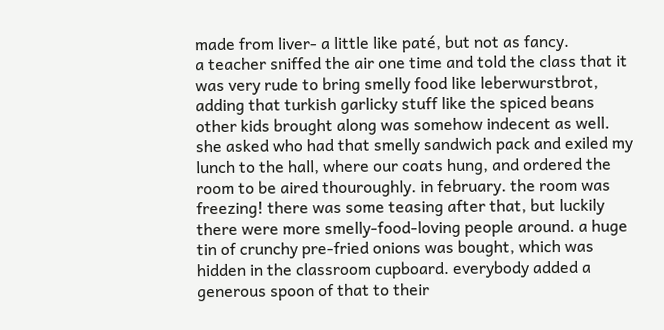made from liver- a little like paté, but not as fancy.
a teacher sniffed the air one time and told the class that it was very rude to bring smelly food like leberwurstbrot, adding that turkish garlicky stuff like the spiced beans other kids brought along was somehow indecent as well. she asked who had that smelly sandwich pack and exiled my lunch to the hall, where our coats hung, and ordered the room to be aired thouroughly. in february. the room was freezing! there was some teasing after that, but luckily there were more smelly-food-loving people around. a huge tin of crunchy pre-fried onions was bought, which was hidden in the classroom cupboard. everybody added a generous spoon of that to their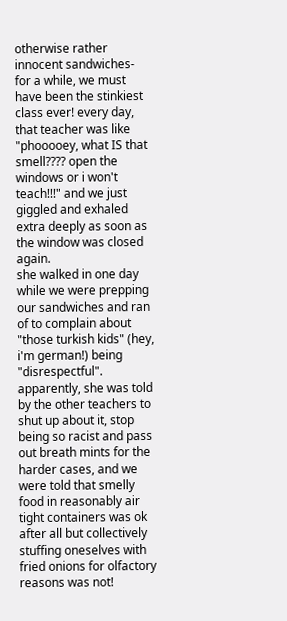otherwise rather innocent sandwiches- for a while, we must have been the stinkiest class ever! every day, that teacher was like "phooooey, what IS that smell???? open the windows or i won't teach!!!" and we just giggled and exhaled extra deeply as soon as the window was closed again.
she walked in one day while we were prepping our sandwiches and ran of to complain about "those turkish kids" (hey, i'm german!) being "disrespectful". apparently, she was told by the other teachers to shut up about it, stop being so racist and pass out breath mints for the harder cases, and we were told that smelly food in reasonably air tight containers was ok after all but collectively stuffing oneselves with fried onions for olfactory reasons was not!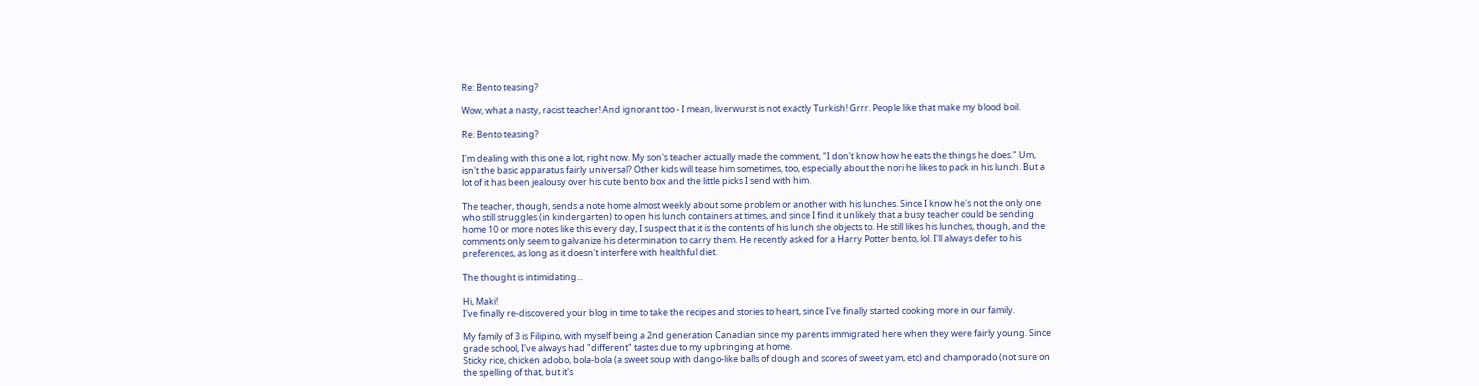Re: Bento teasing?

Wow, what a nasty, racist teacher! And ignorant too - I mean, liverwurst is not exactly Turkish! Grrr. People like that make my blood boil.

Re: Bento teasing?

I'm dealing with this one a lot, right now. My son's teacher actually made the comment, "I don't know how he eats the things he does." Um, isn't the basic apparatus fairly universal? Other kids will tease him sometimes, too, especially about the nori he likes to pack in his lunch. But a lot of it has been jealousy over his cute bento box and the little picks I send with him.

The teacher, though, sends a note home almost weekly about some problem or another with his lunches. Since I know he's not the only one who still struggles (in kindergarten) to open his lunch containers at times, and since I find it unlikely that a busy teacher could be sending home 10 or more notes like this every day, I suspect that it is the contents of his lunch she objects to. He still likes his lunches, though, and the comments only seem to galvanize his determination to carry them. He recently asked for a Harry Potter bento, lol. I'll always defer to his preferences, as long as it doesn't interfere with healthful diet.

The thought is intimidating...

Hi, Maki!
I've finally re-discovered your blog in time to take the recipes and stories to heart, since I've finally started cooking more in our family.

My family of 3 is Filipino, with myself being a 2nd generation Canadian since my parents immigrated here when they were fairly young. Since grade school, I've always had "different" tastes due to my upbringing at home.
Sticky rice, chicken adobo, bola-bola (a sweet soup with dango-like balls of dough and scores of sweet yam, etc) and champorado (not sure on the spelling of that, but it's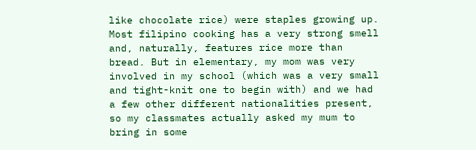like chocolate rice) were staples growing up. Most filipino cooking has a very strong smell and, naturally, features rice more than bread. But in elementary, my mom was very involved in my school (which was a very small and tight-knit one to begin with) and we had a few other different nationalities present, so my classmates actually asked my mum to bring in some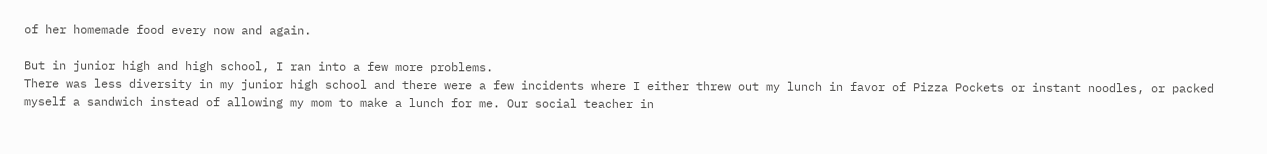of her homemade food every now and again.

But in junior high and high school, I ran into a few more problems.
There was less diversity in my junior high school and there were a few incidents where I either threw out my lunch in favor of Pizza Pockets or instant noodles, or packed myself a sandwich instead of allowing my mom to make a lunch for me. Our social teacher in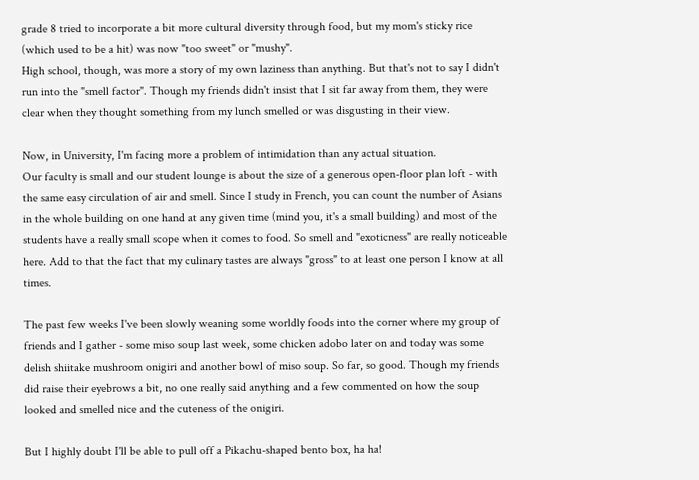grade 8 tried to incorporate a bit more cultural diversity through food, but my mom's sticky rice (which used to be a hit) was now "too sweet" or "mushy".
High school, though, was more a story of my own laziness than anything. But that's not to say I didn't run into the "smell factor". Though my friends didn't insist that I sit far away from them, they were clear when they thought something from my lunch smelled or was disgusting in their view.

Now, in University, I'm facing more a problem of intimidation than any actual situation.
Our faculty is small and our student lounge is about the size of a generous open-floor plan loft - with the same easy circulation of air and smell. Since I study in French, you can count the number of Asians in the whole building on one hand at any given time (mind you, it's a small building) and most of the students have a really small scope when it comes to food. So smell and "exoticness" are really noticeable here. Add to that the fact that my culinary tastes are always "gross" to at least one person I know at all times.

The past few weeks I've been slowly weaning some worldly foods into the corner where my group of friends and I gather - some miso soup last week, some chicken adobo later on and today was some delish shiitake mushroom onigiri and another bowl of miso soup. So far, so good. Though my friends did raise their eyebrows a bit, no one really said anything and a few commented on how the soup looked and smelled nice and the cuteness of the onigiri.

But I highly doubt I'll be able to pull off a Pikachu-shaped bento box, ha ha!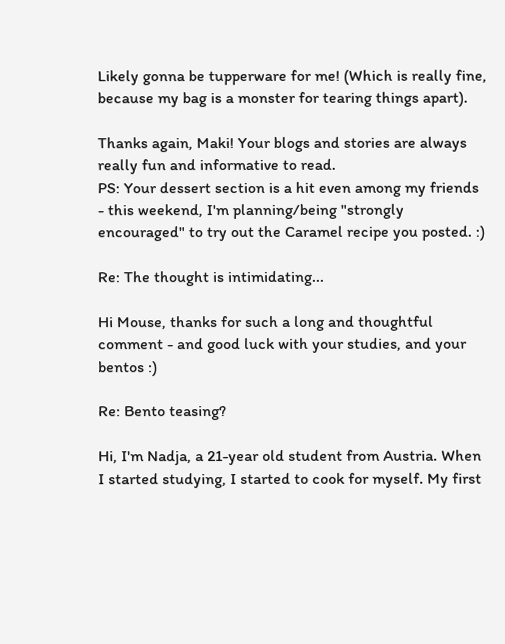Likely gonna be tupperware for me! (Which is really fine, because my bag is a monster for tearing things apart).

Thanks again, Maki! Your blogs and stories are always really fun and informative to read.
PS: Your dessert section is a hit even among my friends - this weekend, I'm planning/being "strongly encouraged" to try out the Caramel recipe you posted. :)

Re: The thought is intimidating...

Hi Mouse, thanks for such a long and thoughtful comment - and good luck with your studies, and your bentos :)

Re: Bento teasing?

Hi, I'm Nadja, a 21-year old student from Austria. When I started studying, I started to cook for myself. My first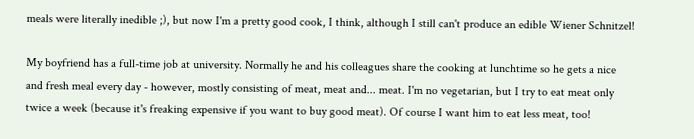meals were literally inedible ;), but now I'm a pretty good cook, I think, although I still can't produce an edible Wiener Schnitzel!

My boyfriend has a full-time job at university. Normally he and his colleagues share the cooking at lunchtime so he gets a nice and fresh meal every day - however, mostly consisting of meat, meat and... meat. I'm no vegetarian, but I try to eat meat only twice a week (because it's freaking expensive if you want to buy good meat). Of course I want him to eat less meat, too!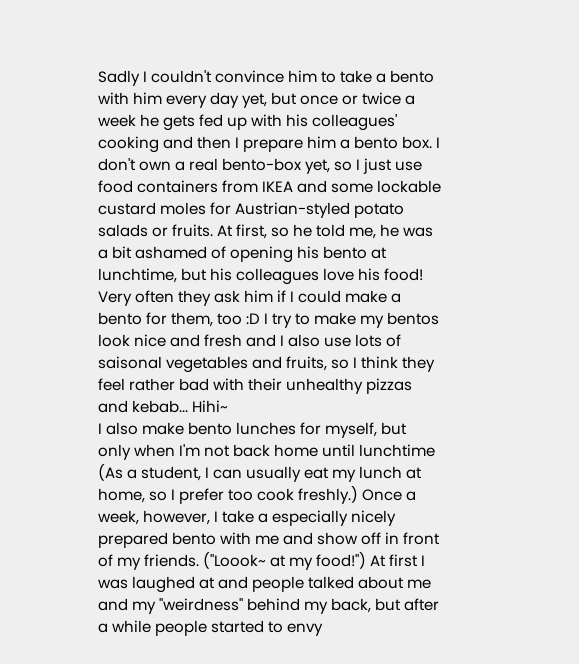Sadly I couldn't convince him to take a bento with him every day yet, but once or twice a week he gets fed up with his colleagues' cooking and then I prepare him a bento box. I don't own a real bento-box yet, so I just use food containers from IKEA and some lockable custard moles for Austrian-styled potato salads or fruits. At first, so he told me, he was a bit ashamed of opening his bento at lunchtime, but his colleagues love his food! Very often they ask him if I could make a bento for them, too :D I try to make my bentos look nice and fresh and I also use lots of saisonal vegetables and fruits, so I think they feel rather bad with their unhealthy pizzas and kebab... Hihi~
I also make bento lunches for myself, but only when I'm not back home until lunchtime (As a student, I can usually eat my lunch at home, so I prefer too cook freshly.) Once a week, however, I take a especially nicely prepared bento with me and show off in front of my friends. ("Loook~ at my food!") At first I was laughed at and people talked about me and my "weirdness" behind my back, but after a while people started to envy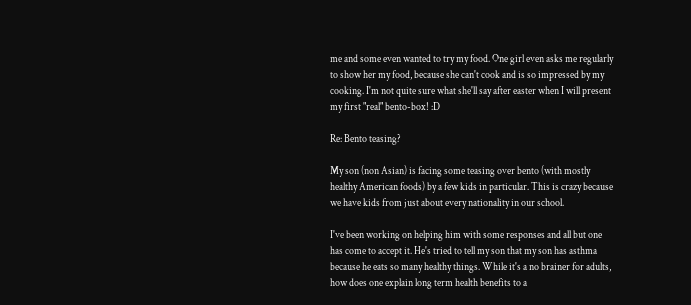me and some even wanted to try my food. One girl even asks me regularly to show her my food, because she can't cook and is so impressed by my cooking. I'm not quite sure what she'll say after easter when I will present my first "real" bento-box! :D

Re: Bento teasing?

My son (non Asian) is facing some teasing over bento (with mostly healthy American foods) by a few kids in particular. This is crazy because we have kids from just about every nationality in our school.

I've been working on helping him with some responses and all but one has come to accept it. He's tried to tell my son that my son has asthma because he eats so many healthy things. While it's a no brainer for adults, how does one explain long term health benefits to a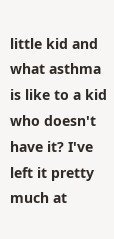little kid and what asthma is like to a kid who doesn't have it? I've left it pretty much at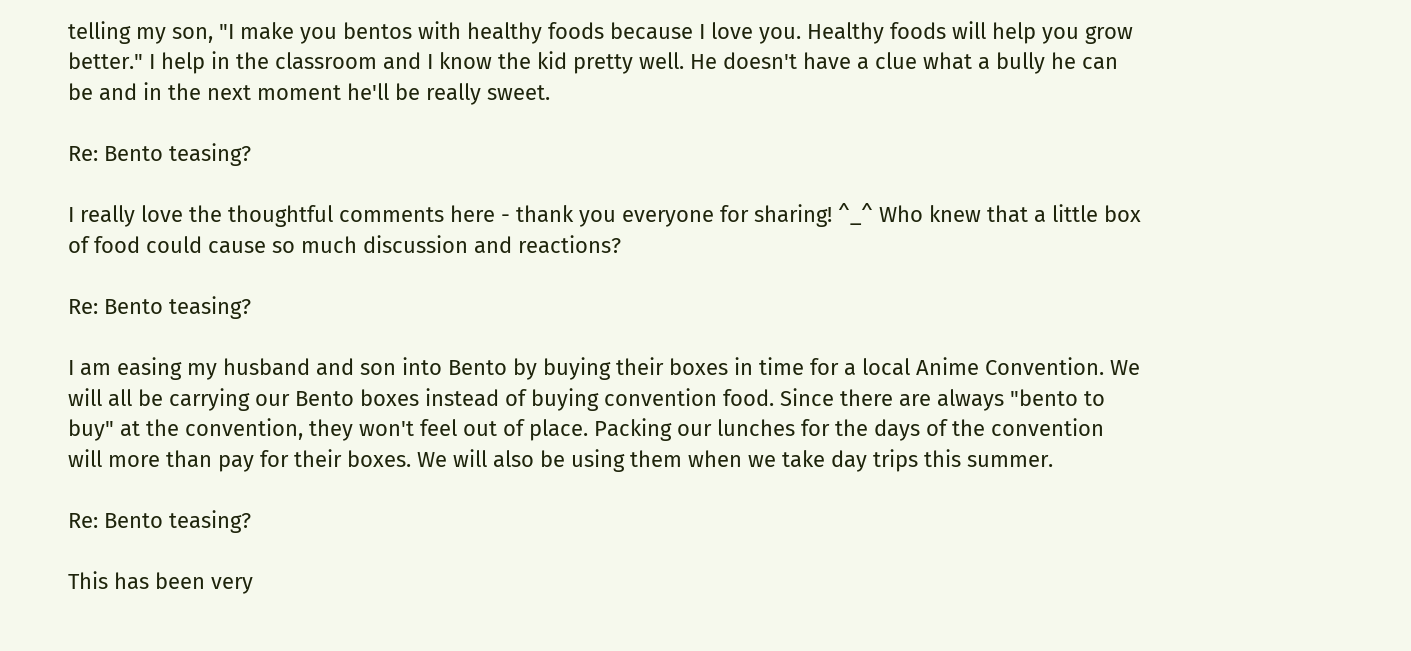telling my son, "I make you bentos with healthy foods because I love you. Healthy foods will help you grow better." I help in the classroom and I know the kid pretty well. He doesn't have a clue what a bully he can be and in the next moment he'll be really sweet.

Re: Bento teasing?

I really love the thoughtful comments here - thank you everyone for sharing! ^_^ Who knew that a little box of food could cause so much discussion and reactions?

Re: Bento teasing?

I am easing my husband and son into Bento by buying their boxes in time for a local Anime Convention. We will all be carrying our Bento boxes instead of buying convention food. Since there are always "bento to buy" at the convention, they won't feel out of place. Packing our lunches for the days of the convention will more than pay for their boxes. We will also be using them when we take day trips this summer.

Re: Bento teasing?

This has been very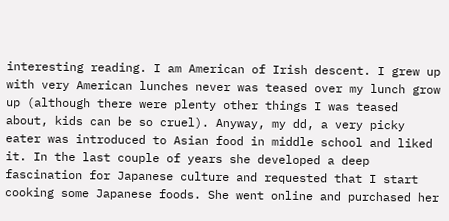interesting reading. I am American of Irish descent. I grew up with very American lunches never was teased over my lunch grow up (although there were plenty other things I was teased about, kids can be so cruel). Anyway, my dd, a very picky eater was introduced to Asian food in middle school and liked it. In the last couple of years she developed a deep fascination for Japanese culture and requested that I start cooking some Japanese foods. She went online and purchased her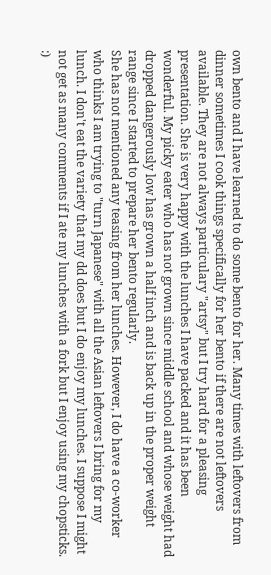own bento and I have learned to do some bento for her. Many times with leftovers from dinner sometimes I cook things specifically for her bento if there are not leftovers available. They are not always particulary "artsy" but I try hard for a pleasing presentation. She is very happy with the lunches I have packed and it has been wonderful. My picky eater who has not grown since middle school and whose weight had dropped dangerously low has grown a half inch and is back up in the proper weight range since I started to prepare her bento regularly.
She has not mentioned any teasing from her lunches. However, I do have a co-worker who thinks I am trying to "turn Japanese" with all the Asian leftovers I bring for my lunch. I don't eat the variety that my dd does but I do enjoy my lunches. I suppose I might not get as many comments if I ate my lunches with a fork but I enjoy using my chopsticks. :)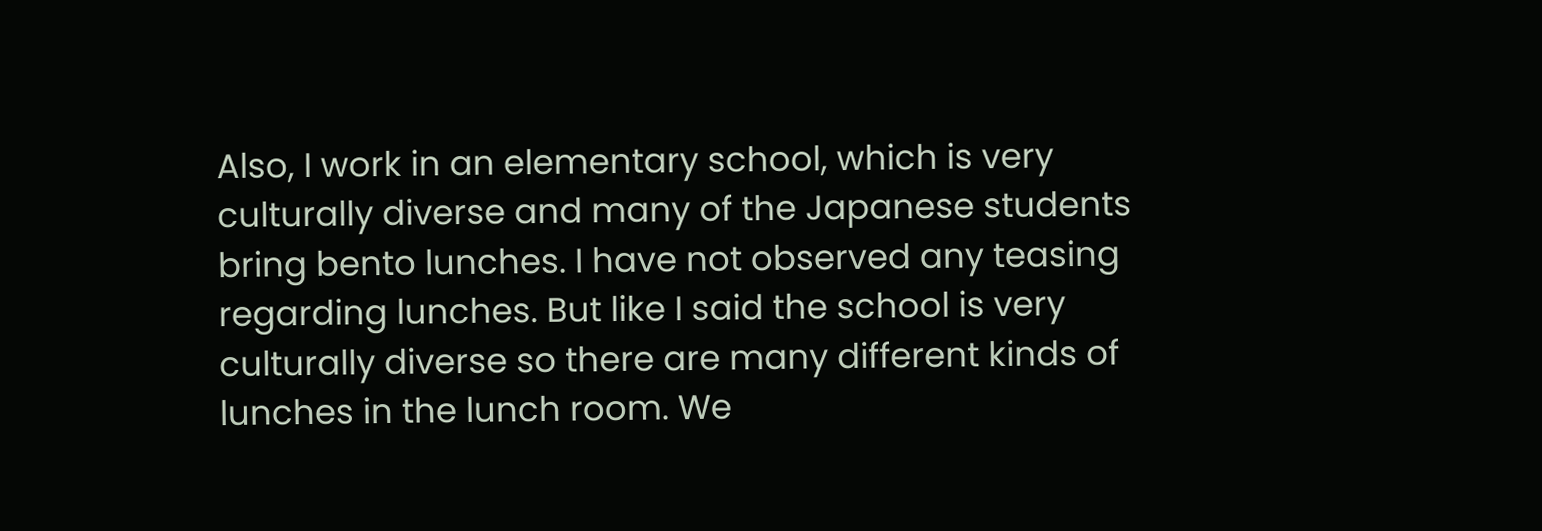Also, I work in an elementary school, which is very culturally diverse and many of the Japanese students bring bento lunches. I have not observed any teasing regarding lunches. But like I said the school is very culturally diverse so there are many different kinds of lunches in the lunch room. We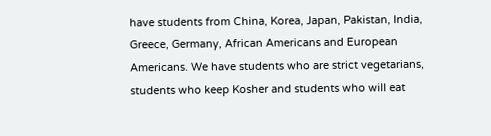have students from China, Korea, Japan, Pakistan, India, Greece, Germany, African Americans and European Americans. We have students who are strict vegetarians, students who keep Kosher and students who will eat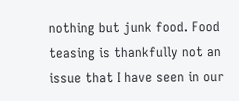nothing but junk food. Food teasing is thankfully not an issue that I have seen in our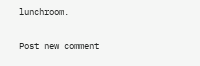lunchroom.

Post new comment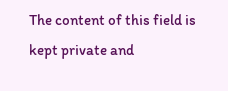The content of this field is kept private and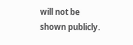will not be shown publicly.